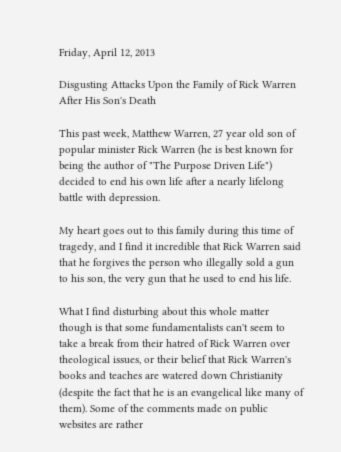Friday, April 12, 2013

Disgusting Attacks Upon the Family of Rick Warren After His Son's Death

This past week, Matthew Warren, 27 year old son of popular minister Rick Warren (he is best known for being the author of "The Purpose Driven Life") decided to end his own life after a nearly lifelong battle with depression.

My heart goes out to this family during this time of tragedy, and I find it incredible that Rick Warren said that he forgives the person who illegally sold a gun to his son, the very gun that he used to end his life.

What I find disturbing about this whole matter though is that some fundamentalists can't seem to take a break from their hatred of Rick Warren over theological issues, or their belief that Rick Warren's books and teaches are watered down Christianity (despite the fact that he is an evangelical like many of them). Some of the comments made on public websites are rather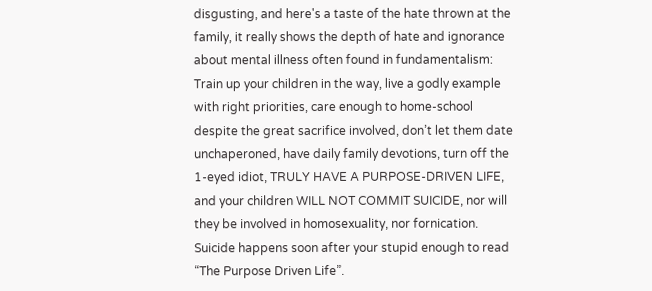disgusting, and here's a taste of the hate thrown at the family, it really shows the depth of hate and ignorance about mental illness often found in fundamentalism:
Train up your children in the way, live a godly example with right priorities, care enough to home-school despite the great sacrifice involved, don’t let them date unchaperoned, have daily family devotions, turn off the 1-eyed idiot, TRULY HAVE A PURPOSE-DRIVEN LIFE, and your children WILL NOT COMMIT SUICIDE, nor will they be involved in homosexuality, nor fornication.
Suicide happens soon after your stupid enough to read “The Purpose Driven Life”.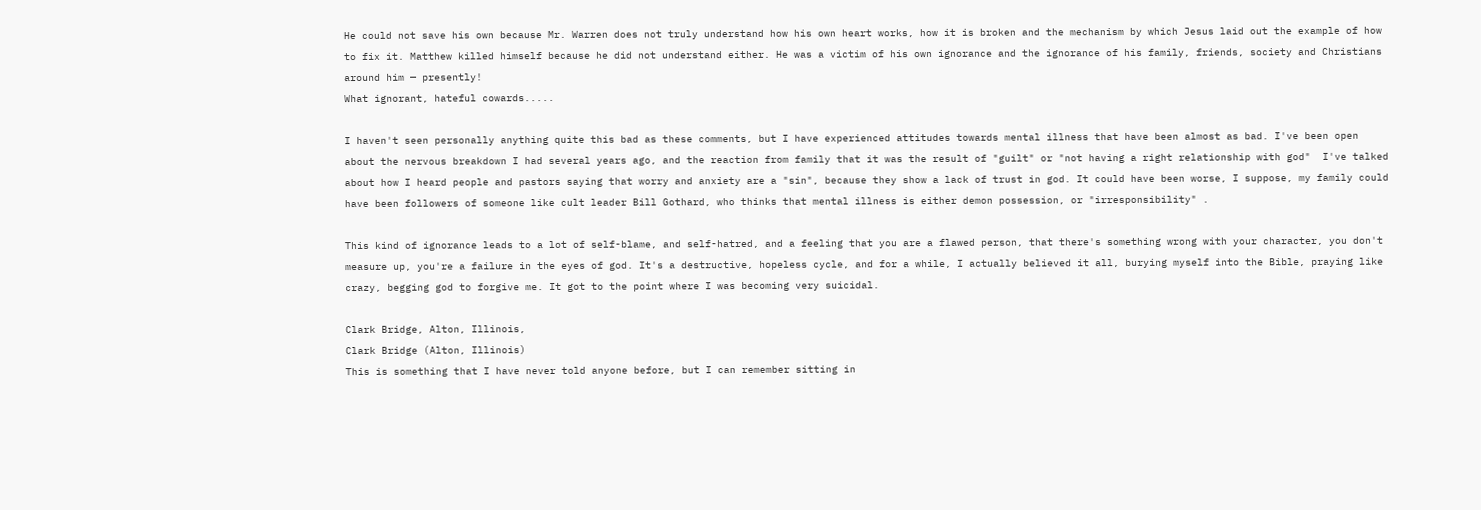He could not save his own because Mr. Warren does not truly understand how his own heart works, how it is broken and the mechanism by which Jesus laid out the example of how to fix it. Matthew killed himself because he did not understand either. He was a victim of his own ignorance and the ignorance of his family, friends, society and Christians around him — presently!
What ignorant, hateful cowards.....

I haven't seen personally anything quite this bad as these comments, but I have experienced attitudes towards mental illness that have been almost as bad. I've been open about the nervous breakdown I had several years ago, and the reaction from family that it was the result of "guilt" or "not having a right relationship with god"  I've talked about how I heard people and pastors saying that worry and anxiety are a "sin", because they show a lack of trust in god. It could have been worse, I suppose, my family could have been followers of someone like cult leader Bill Gothard, who thinks that mental illness is either demon possession, or "irresponsibility" .

This kind of ignorance leads to a lot of self-blame, and self-hatred, and a feeling that you are a flawed person, that there's something wrong with your character, you don't measure up, you're a failure in the eyes of god. It's a destructive, hopeless cycle, and for a while, I actually believed it all, burying myself into the Bible, praying like crazy, begging god to forgive me. It got to the point where I was becoming very suicidal.

Clark Bridge, Alton, Illinois,
Clark Bridge (Alton, Illinois)
This is something that I have never told anyone before, but I can remember sitting in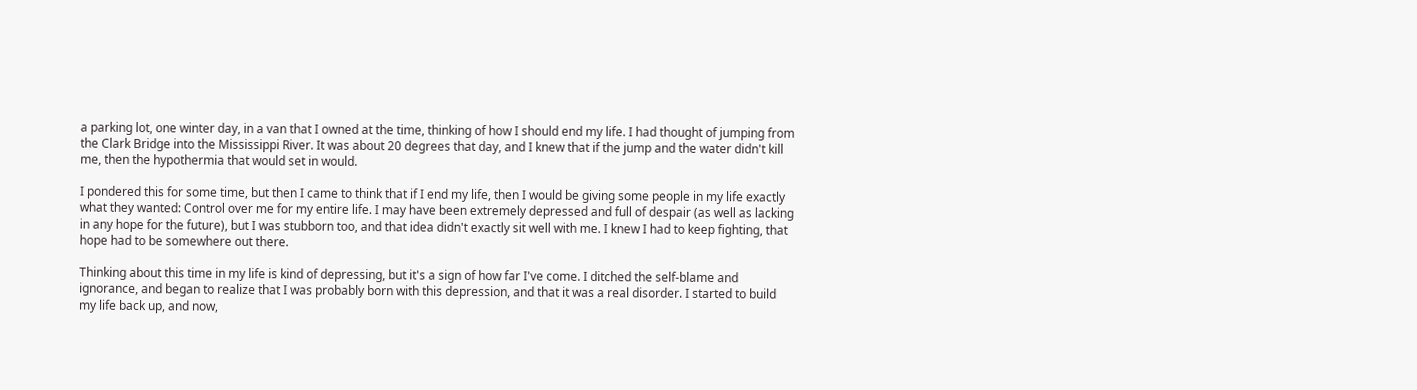a parking lot, one winter day, in a van that I owned at the time, thinking of how I should end my life. I had thought of jumping from the Clark Bridge into the Mississippi River. It was about 20 degrees that day, and I knew that if the jump and the water didn't kill me, then the hypothermia that would set in would.

I pondered this for some time, but then I came to think that if I end my life, then I would be giving some people in my life exactly what they wanted: Control over me for my entire life. I may have been extremely depressed and full of despair (as well as lacking in any hope for the future), but I was stubborn too, and that idea didn't exactly sit well with me. I knew I had to keep fighting, that hope had to be somewhere out there.

Thinking about this time in my life is kind of depressing, but it's a sign of how far I've come. I ditched the self-blame and ignorance, and began to realize that I was probably born with this depression, and that it was a real disorder. I started to build my life back up, and now,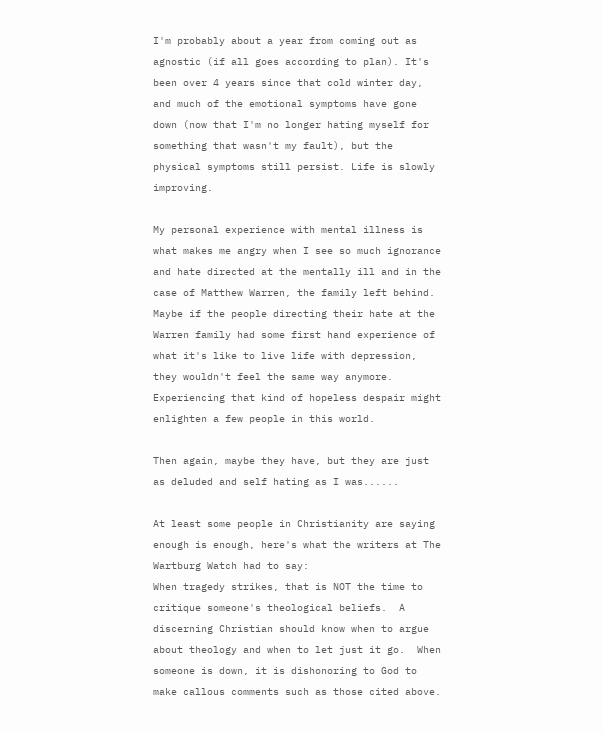I'm probably about a year from coming out as agnostic (if all goes according to plan). It's been over 4 years since that cold winter day, and much of the emotional symptoms have gone down (now that I'm no longer hating myself for something that wasn't my fault), but the physical symptoms still persist. Life is slowly improving.

My personal experience with mental illness is what makes me angry when I see so much ignorance and hate directed at the mentally ill and in the case of Matthew Warren, the family left behind. Maybe if the people directing their hate at the Warren family had some first hand experience of what it's like to live life with depression, they wouldn't feel the same way anymore. Experiencing that kind of hopeless despair might enlighten a few people in this world.

Then again, maybe they have, but they are just as deluded and self hating as I was......

At least some people in Christianity are saying enough is enough, here's what the writers at The Wartburg Watch had to say:
When tragedy strikes, that is NOT the time to critique someone's theological beliefs.  A discerning Christian should know when to argue about theology and when to let just it go.  When someone is down, it is dishonoring to God to make callous comments such as those cited above.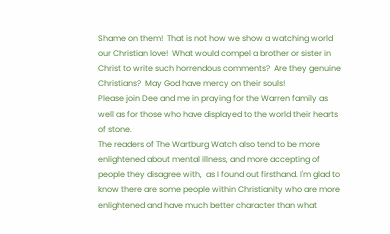Shame on them!  That is not how we show a watching world our Christian love!  What would compel a brother or sister in Christ to write such horrendous comments?  Are they genuine Christians?  May God have mercy on their souls!
Please join Dee and me in praying for the Warren family as well as for those who have displayed to the world their hearts of stone.
The readers of The Wartburg Watch also tend to be more enlightened about mental illness, and more accepting of people they disagree with,  as I found out firsthand. I'm glad to know there are some people within Christianity who are more enlightened and have much better character than what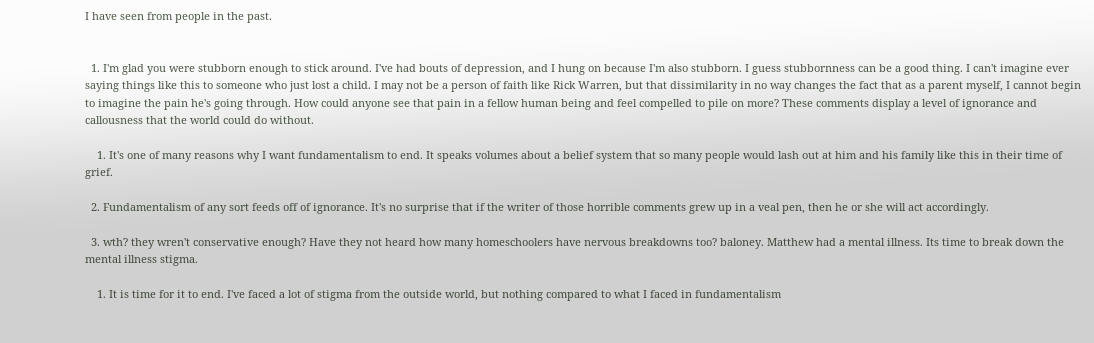I have seen from people in the past.


  1. I'm glad you were stubborn enough to stick around. I've had bouts of depression, and I hung on because I'm also stubborn. I guess stubbornness can be a good thing. I can't imagine ever saying things like this to someone who just lost a child. I may not be a person of faith like Rick Warren, but that dissimilarity in no way changes the fact that as a parent myself, I cannot begin to imagine the pain he's going through. How could anyone see that pain in a fellow human being and feel compelled to pile on more? These comments display a level of ignorance and callousness that the world could do without.

    1. It's one of many reasons why I want fundamentalism to end. It speaks volumes about a belief system that so many people would lash out at him and his family like this in their time of grief.

  2. Fundamentalism of any sort feeds off of ignorance. It's no surprise that if the writer of those horrible comments grew up in a veal pen, then he or she will act accordingly.

  3. wth? they wren't conservative enough? Have they not heard how many homeschoolers have nervous breakdowns too? baloney. Matthew had a mental illness. Its time to break down the mental illness stigma.

    1. It is time for it to end. I've faced a lot of stigma from the outside world, but nothing compared to what I faced in fundamentalism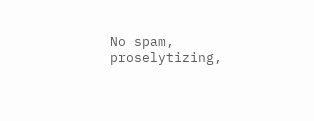No spam, proselytizing,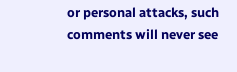or personal attacks, such comments will never see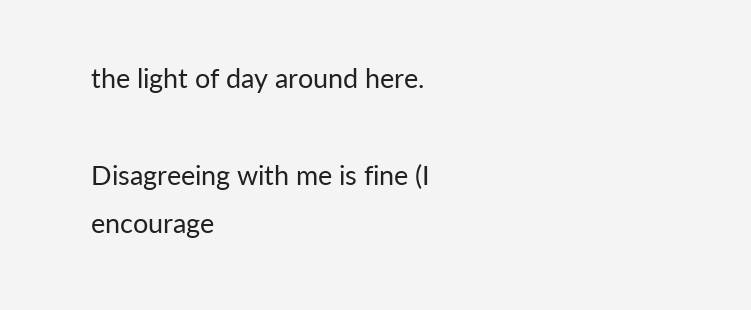the light of day around here.

Disagreeing with me is fine (I encourage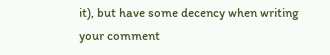it), but have some decency when writing your comment